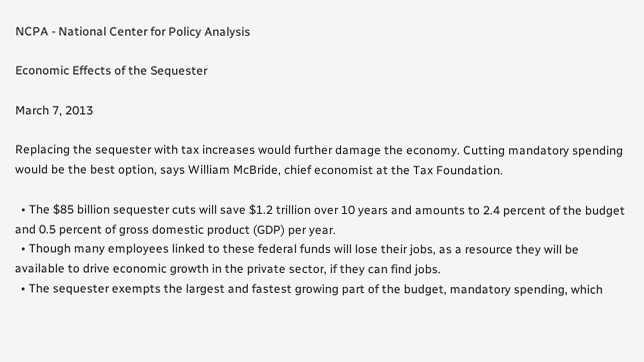NCPA - National Center for Policy Analysis

Economic Effects of the Sequester

March 7, 2013

Replacing the sequester with tax increases would further damage the economy. Cutting mandatory spending would be the best option, says William McBride, chief economist at the Tax Foundation.

  • The $85 billion sequester cuts will save $1.2 trillion over 10 years and amounts to 2.4 percent of the budget and 0.5 percent of gross domestic product (GDP) per year.
  • Though many employees linked to these federal funds will lose their jobs, as a resource they will be available to drive economic growth in the private sector, if they can find jobs.
  • The sequester exempts the largest and fastest growing part of the budget, mandatory spending, which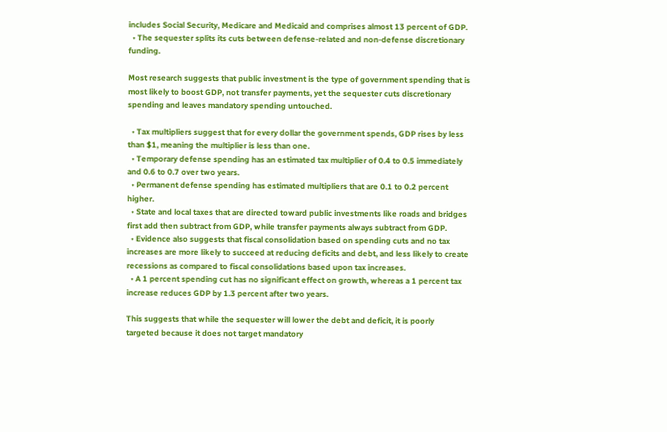includes Social Security, Medicare and Medicaid and comprises almost 13 percent of GDP.
  • The sequester splits its cuts between defense-related and non-defense discretionary funding.

Most research suggests that public investment is the type of government spending that is most likely to boost GDP, not transfer payments, yet the sequester cuts discretionary spending and leaves mandatory spending untouched.

  • Tax multipliers suggest that for every dollar the government spends, GDP rises by less than $1, meaning the multiplier is less than one.
  • Temporary defense spending has an estimated tax multiplier of 0.4 to 0.5 immediately and 0.6 to 0.7 over two years.
  • Permanent defense spending has estimated multipliers that are 0.1 to 0.2 percent higher.
  • State and local taxes that are directed toward public investments like roads and bridges first add then subtract from GDP, while transfer payments always subtract from GDP.
  • Evidence also suggests that fiscal consolidation based on spending cuts and no tax increases are more likely to succeed at reducing deficits and debt, and less likely to create recessions as compared to fiscal consolidations based upon tax increases.
  • A 1 percent spending cut has no significant effect on growth, whereas a 1 percent tax increase reduces GDP by 1.3 percent after two years.

This suggests that while the sequester will lower the debt and deficit, it is poorly targeted because it does not target mandatory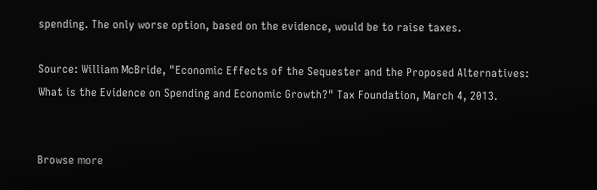spending. The only worse option, based on the evidence, would be to raise taxes.

Source: William McBride, "Economic Effects of the Sequester and the Proposed Alternatives: What is the Evidence on Spending and Economic Growth?" Tax Foundation, March 4, 2013.


Browse more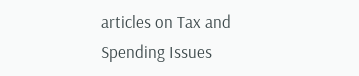articles on Tax and Spending Issues